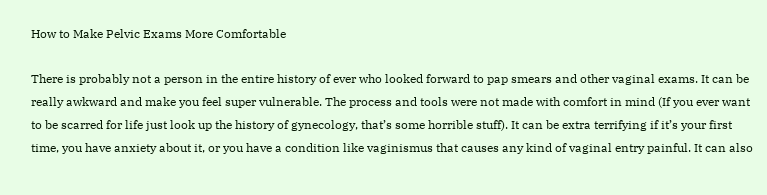How to Make Pelvic Exams More Comfortable

There is probably not a person in the entire history of ever who looked forward to pap smears and other vaginal exams. It can be really awkward and make you feel super vulnerable. The process and tools were not made with comfort in mind (If you ever want to be scarred for life just look up the history of gynecology, that’s some horrible stuff). It can be extra terrifying if it’s your first time, you have anxiety about it, or you have a condition like vaginismus that causes any kind of vaginal entry painful. It can also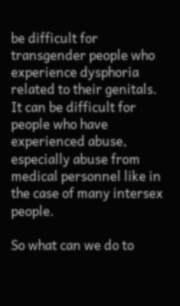be difficult for transgender people who experience dysphoria related to their genitals. It can be difficult for people who have experienced abuse, especially abuse from medical personnel like in the case of many intersex people.

So what can we do to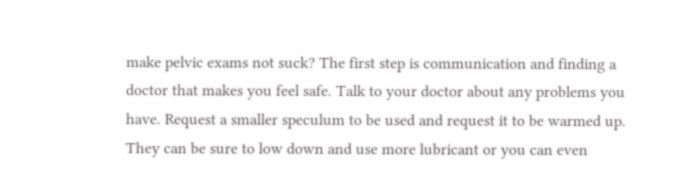make pelvic exams not suck? The first step is communication and finding a doctor that makes you feel safe. Talk to your doctor about any problems you have. Request a smaller speculum to be used and request it to be warmed up. They can be sure to low down and use more lubricant or you can even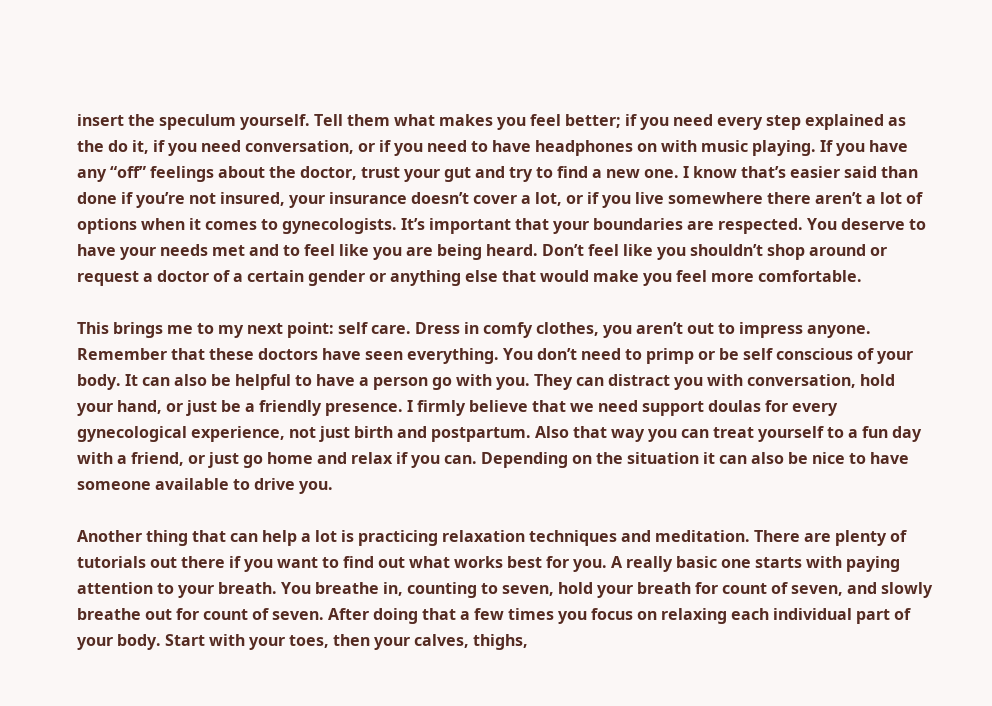insert the speculum yourself. Tell them what makes you feel better; if you need every step explained as the do it, if you need conversation, or if you need to have headphones on with music playing. If you have any “off” feelings about the doctor, trust your gut and try to find a new one. I know that’s easier said than done if you’re not insured, your insurance doesn’t cover a lot, or if you live somewhere there aren’t a lot of options when it comes to gynecologists. It’s important that your boundaries are respected. You deserve to have your needs met and to feel like you are being heard. Don’t feel like you shouldn’t shop around or request a doctor of a certain gender or anything else that would make you feel more comfortable.

This brings me to my next point: self care. Dress in comfy clothes, you aren’t out to impress anyone. Remember that these doctors have seen everything. You don’t need to primp or be self conscious of your body. It can also be helpful to have a person go with you. They can distract you with conversation, hold your hand, or just be a friendly presence. I firmly believe that we need support doulas for every gynecological experience, not just birth and postpartum. Also that way you can treat yourself to a fun day with a friend, or just go home and relax if you can. Depending on the situation it can also be nice to have someone available to drive you.

Another thing that can help a lot is practicing relaxation techniques and meditation. There are plenty of tutorials out there if you want to find out what works best for you. A really basic one starts with paying attention to your breath. You breathe in, counting to seven, hold your breath for count of seven, and slowly breathe out for count of seven. After doing that a few times you focus on relaxing each individual part of your body. Start with your toes, then your calves, thighs,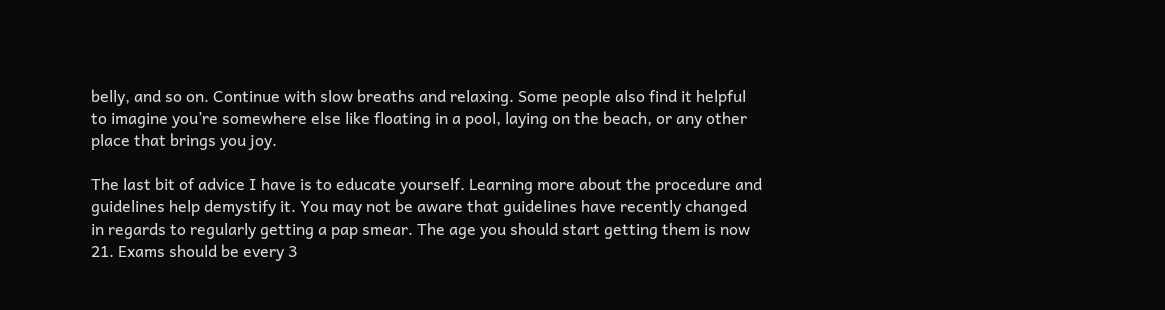belly, and so on. Continue with slow breaths and relaxing. Some people also find it helpful to imagine you’re somewhere else like floating in a pool, laying on the beach, or any other place that brings you joy.

The last bit of advice I have is to educate yourself. Learning more about the procedure and guidelines help demystify it. You may not be aware that guidelines have recently changed in regards to regularly getting a pap smear. The age you should start getting them is now 21. Exams should be every 3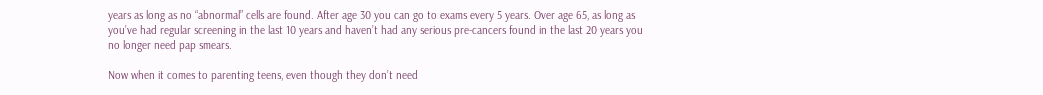years as long as no “abnormal” cells are found. After age 30 you can go to exams every 5 years. Over age 65, as long as you’ve had regular screening in the last 10 years and haven’t had any serious pre-cancers found in the last 20 years you no longer need pap smears.

Now when it comes to parenting teens, even though they don’t need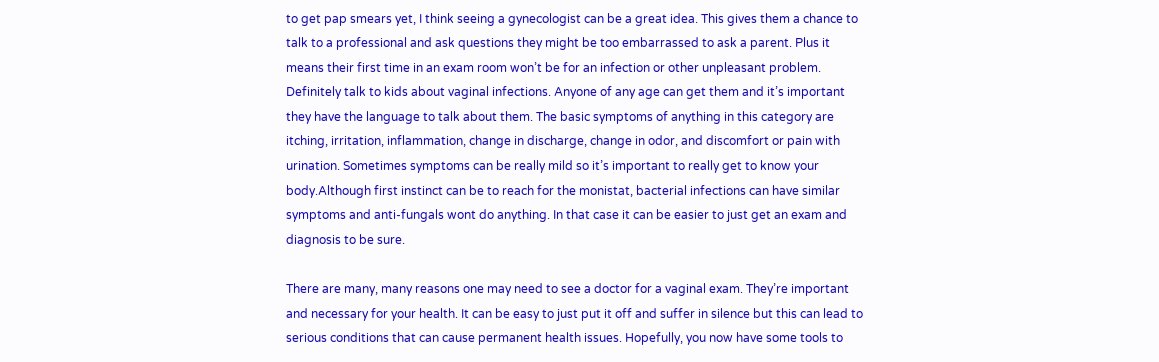to get pap smears yet, I think seeing a gynecologist can be a great idea. This gives them a chance to talk to a professional and ask questions they might be too embarrassed to ask a parent. Plus it means their first time in an exam room won’t be for an infection or other unpleasant problem. Definitely talk to kids about vaginal infections. Anyone of any age can get them and it’s important they have the language to talk about them. The basic symptoms of anything in this category are itching, irritation, inflammation, change in discharge, change in odor, and discomfort or pain with urination. Sometimes symptoms can be really mild so it’s important to really get to know your body.Although first instinct can be to reach for the monistat, bacterial infections can have similar symptoms and anti-fungals wont do anything. In that case it can be easier to just get an exam and diagnosis to be sure.

There are many, many reasons one may need to see a doctor for a vaginal exam. They’re important and necessary for your health. It can be easy to just put it off and suffer in silence but this can lead to serious conditions that can cause permanent health issues. Hopefully, you now have some tools to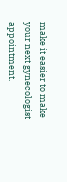make it easier to make your next gynecologist appointment.